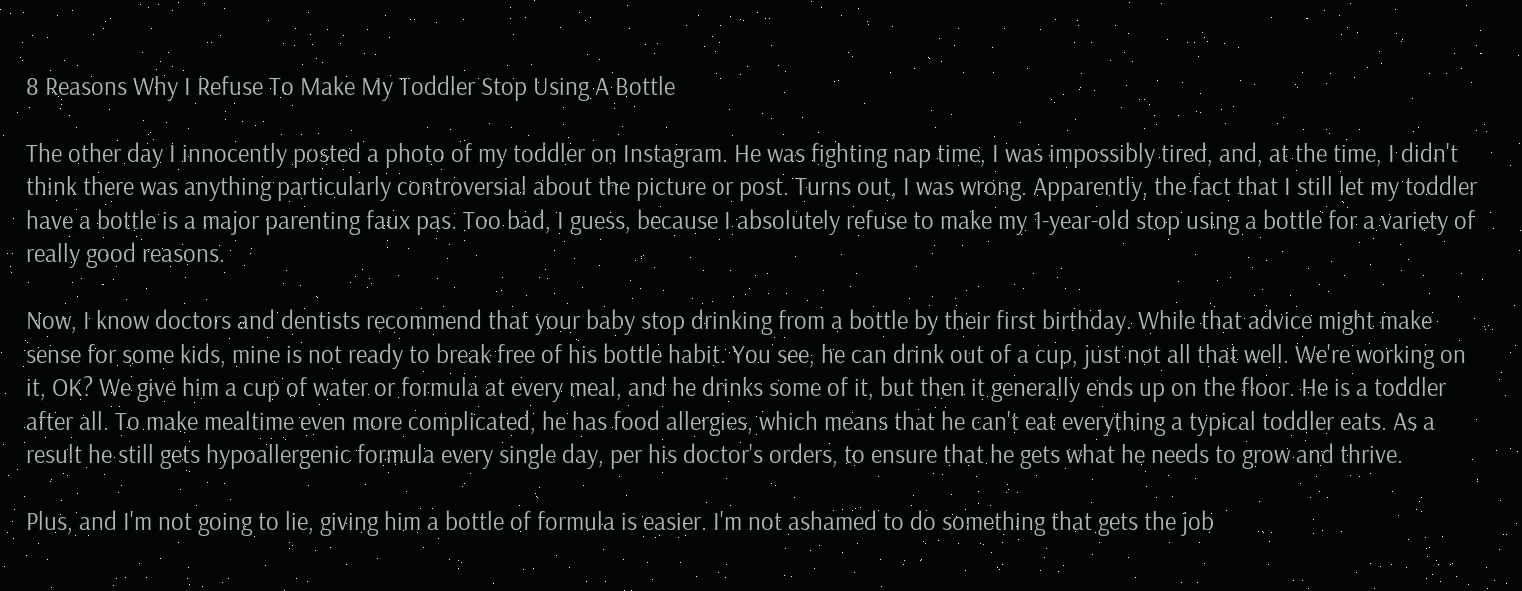8 Reasons Why I Refuse To Make My Toddler Stop Using A Bottle

The other day I innocently posted a photo of my toddler on Instagram. He was fighting nap time, I was impossibly tired, and, at the time, I didn't think there was anything particularly controversial about the picture or post. Turns out, I was wrong. Apparently, the fact that I still let my toddler have a bottle is a major parenting faux pas. Too bad, I guess, because I absolutely refuse to make my 1-year-old stop using a bottle for a variety of really good reasons.

Now, I know doctors and dentists recommend that your baby stop drinking from a bottle by their first birthday. While that advice might make sense for some kids, mine is not ready to break free of his bottle habit. You see, he can drink out of a cup, just not all that well. We're working on it, OK? We give him a cup of water or formula at every meal, and he drinks some of it, but then it generally ends up on the floor. He is a toddler after all. To make mealtime even more complicated, he has food allergies, which means that he can't eat everything a typical toddler eats. As a result he still gets hypoallergenic formula every single day, per his doctor's orders, to ensure that he gets what he needs to grow and thrive.

Plus, and I'm not going to lie, giving him a bottle of formula is easier. I'm not ashamed to do something that gets the job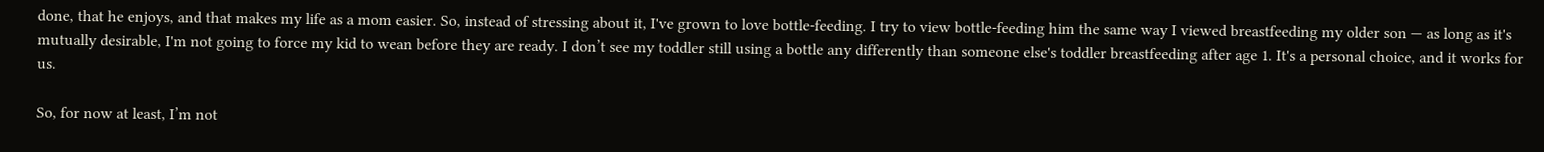done, that he enjoys, and that makes my life as a mom easier. So, instead of stressing about it, I've grown to love bottle-feeding. I try to view bottle-feeding him the same way I viewed breastfeeding my older son — as long as it's mutually desirable, I'm not going to force my kid to wean before they are ready. I don’t see my toddler still using a bottle any differently than someone else's toddler breastfeeding after age 1. It's a personal choice, and it works for us.

So, for now at least, I’m not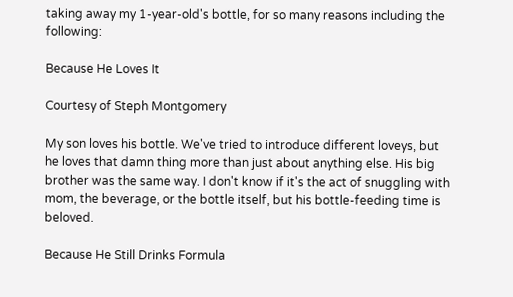taking away my 1-year-old's bottle, for so many reasons including the following:

Because He Loves It

Courtesy of Steph Montgomery

My son loves his bottle. We've tried to introduce different loveys, but he loves that damn thing more than just about anything else. His big brother was the same way. I don't know if it's the act of snuggling with mom, the beverage, or the bottle itself, but his bottle-feeding time is beloved.

Because He Still Drinks Formula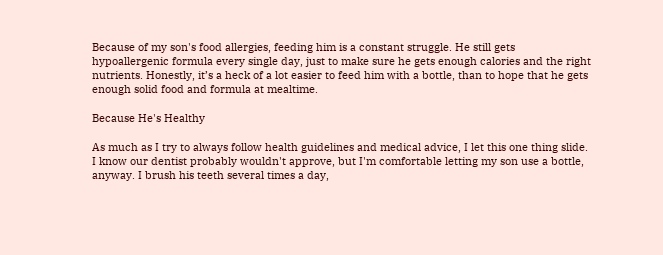Because of my son's food allergies, feeding him is a constant struggle. He still gets hypoallergenic formula every single day, just to make sure he gets enough calories and the right nutrients. Honestly, it’s a heck of a lot easier to feed him with a bottle, than to hope that he gets enough solid food and formula at mealtime.

Because He's Healthy

As much as I try to always follow health guidelines and medical advice, I let this one thing slide. I know our dentist probably wouldn't approve, but I'm comfortable letting my son use a bottle, anyway. I brush his teeth several times a day,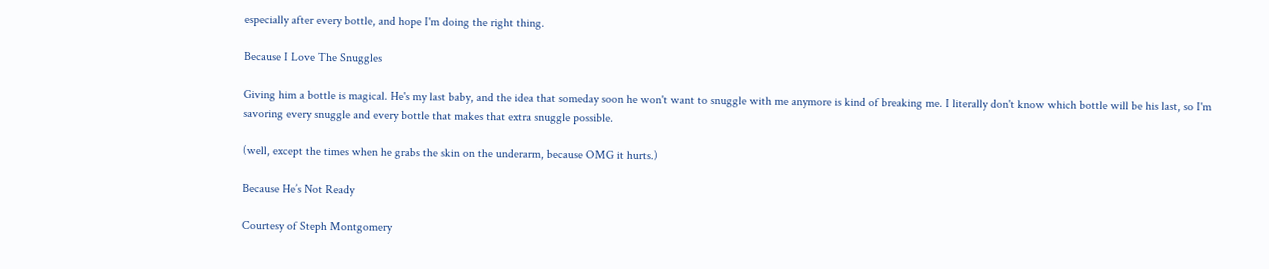especially after every bottle, and hope I'm doing the right thing.

Because I Love The Snuggles

Giving him a bottle is magical. He's my last baby, and the idea that someday soon he won't want to snuggle with me anymore is kind of breaking me. I literally don't know which bottle will be his last, so I'm savoring every snuggle and every bottle that makes that extra snuggle possible.

(well, except the times when he grabs the skin on the underarm, because OMG it hurts.)

Because He’s Not Ready

Courtesy of Steph Montgomery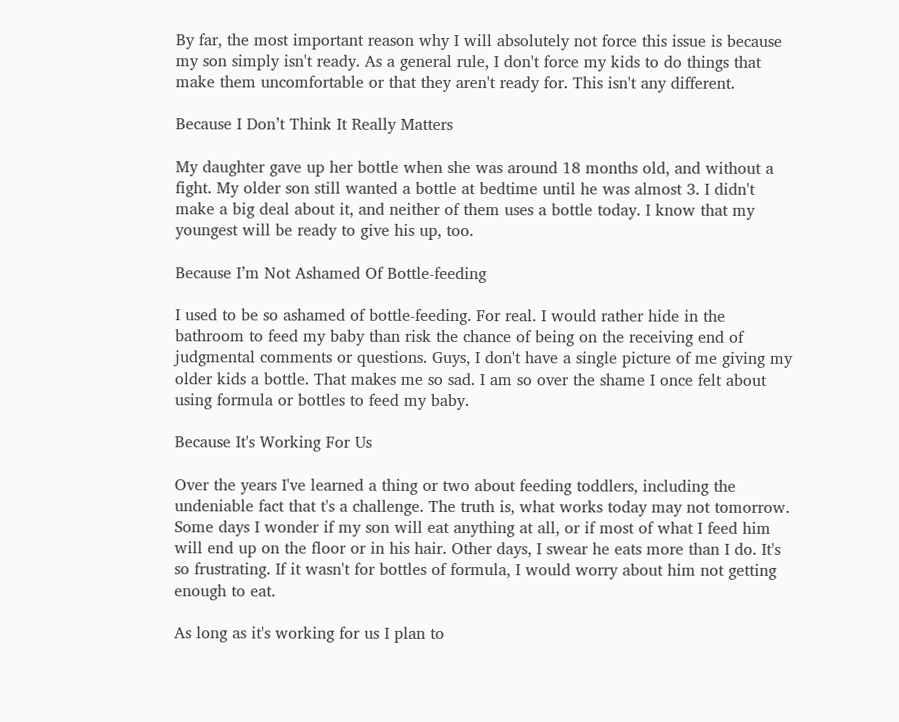By far, the most important reason why I will absolutely not force this issue is because my son simply isn't ready. As a general rule, I don't force my kids to do things that make them uncomfortable or that they aren't ready for. This isn't any different.

Because I Don’t Think It Really Matters

My daughter gave up her bottle when she was around 18 months old, and without a fight. My older son still wanted a bottle at bedtime until he was almost 3. I didn't make a big deal about it, and neither of them uses a bottle today. I know that my youngest will be ready to give his up, too.

Because I’m Not Ashamed Of Bottle-feeding

I used to be so ashamed of bottle-feeding. For real. I would rather hide in the bathroom to feed my baby than risk the chance of being on the receiving end of judgmental comments or questions. Guys, I don't have a single picture of me giving my older kids a bottle. That makes me so sad. I am so over the shame I once felt about using formula or bottles to feed my baby.

Because It's Working For Us

Over the years I've learned a thing or two about feeding toddlers, including the undeniable fact that t's a challenge. The truth is, what works today may not tomorrow. Some days I wonder if my son will eat anything at all, or if most of what I feed him will end up on the floor or in his hair. Other days, I swear he eats more than I do. It's so frustrating. If it wasn't for bottles of formula, I would worry about him not getting enough to eat.

As long as it's working for us I plan to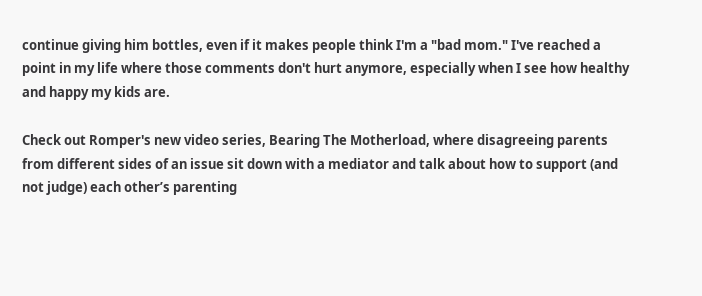continue giving him bottles, even if it makes people think I'm a "bad mom." I've reached a point in my life where those comments don't hurt anymore, especially when I see how healthy and happy my kids are.

Check out Romper's new video series, Bearing The Motherload, where disagreeing parents from different sides of an issue sit down with a mediator and talk about how to support (and not judge) each other’s parenting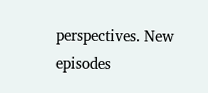perspectives. New episodes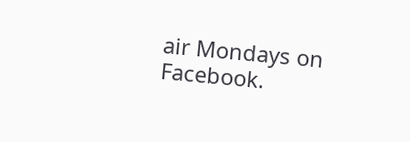air Mondays on Facebook.